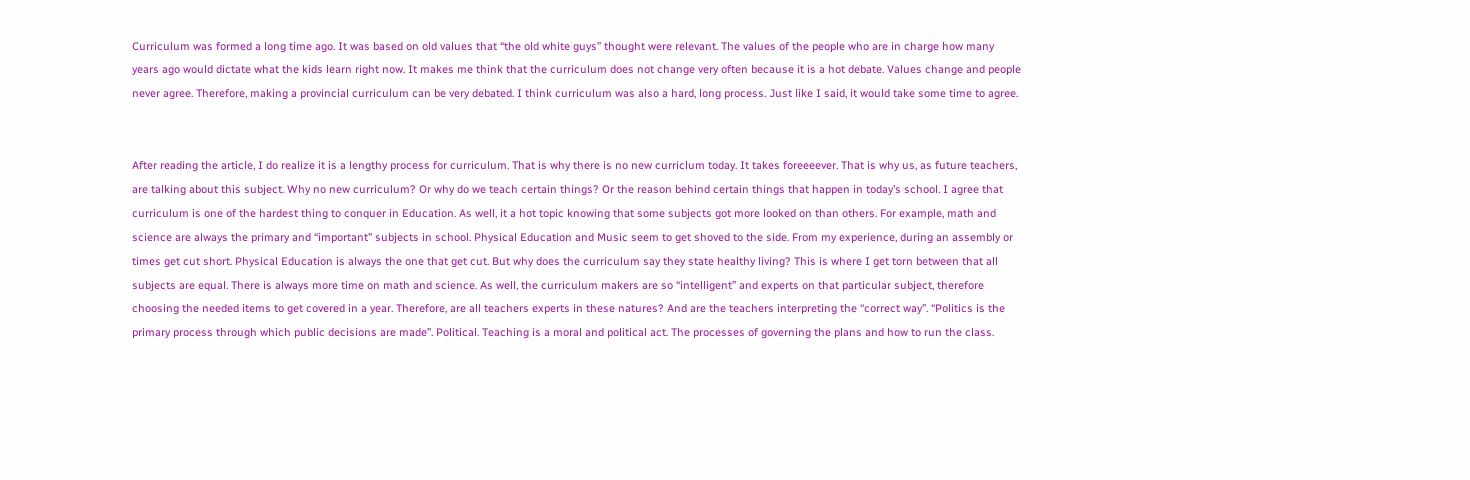Curriculum was formed a long time ago. It was based on old values that “the old white guys” thought were relevant. The values of the people who are in charge how many years ago would dictate what the kids learn right now. It makes me think that the curriculum does not change very often because it is a hot debate. Values change and people never agree. Therefore, making a provincial curriculum can be very debated. I think curriculum was also a hard, long process. Just like I said, it would take some time to agree.


After reading the article, I do realize it is a lengthy process for curriculum. That is why there is no new curriclum today. It takes foreeeever. That is why us, as future teachers, are talking about this subject. Why no new curriculum? Or why do we teach certain things? Or the reason behind certain things that happen in today’s school. I agree that curriculum is one of the hardest thing to conquer in Education. As well, it a hot topic knowing that some subjects got more looked on than others. For example, math and science are always the primary and “important” subjects in school. Physical Education and Music seem to get shoved to the side. From my experience, during an assembly or times get cut short. Physical Education is always the one that get cut. But why does the curriculum say they state healthy living? This is where I get torn between that all subjects are equal. There is always more time on math and science. As well, the curriculum makers are so “intelligent” and experts on that particular subject, therefore choosing the needed items to get covered in a year. Therefore, are all teachers experts in these natures? And are the teachers interpreting the “correct way”. “Politics is the primary process through which public decisions are made”. Political. Teaching is a moral and political act. The processes of governing the plans and how to run the class.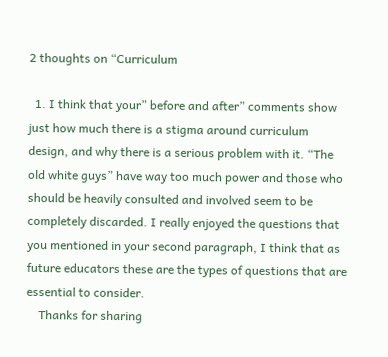2 thoughts on “Curriculum

  1. I think that your” before and after” comments show just how much there is a stigma around curriculum design, and why there is a serious problem with it. “The old white guys” have way too much power and those who should be heavily consulted and involved seem to be completely discarded. I really enjoyed the questions that you mentioned in your second paragraph, I think that as future educators these are the types of questions that are essential to consider.
    Thanks for sharing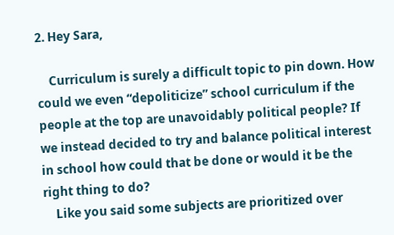2. Hey Sara,

    Curriculum is surely a difficult topic to pin down. How could we even “depoliticize” school curriculum if the people at the top are unavoidably political people? If we instead decided to try and balance political interest in school how could that be done or would it be the right thing to do?
    Like you said some subjects are prioritized over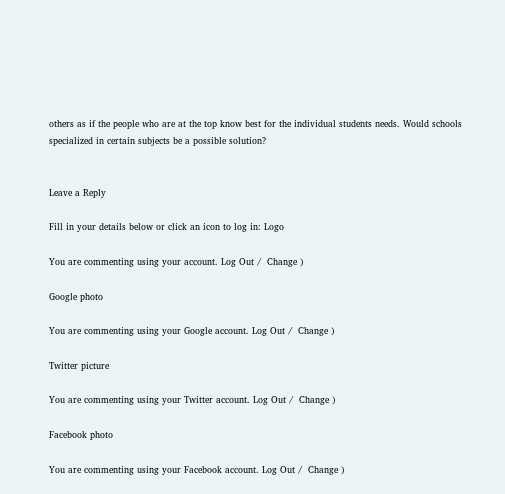others as if the people who are at the top know best for the individual students needs. Would schools specialized in certain subjects be a possible solution?


Leave a Reply

Fill in your details below or click an icon to log in: Logo

You are commenting using your account. Log Out /  Change )

Google photo

You are commenting using your Google account. Log Out /  Change )

Twitter picture

You are commenting using your Twitter account. Log Out /  Change )

Facebook photo

You are commenting using your Facebook account. Log Out /  Change )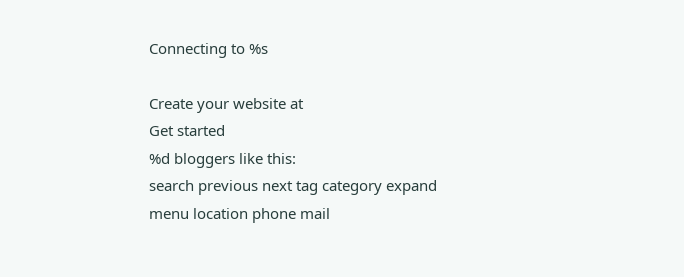Connecting to %s

Create your website at
Get started
%d bloggers like this:
search previous next tag category expand menu location phone mail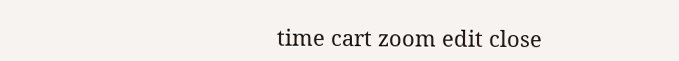time cart zoom edit close